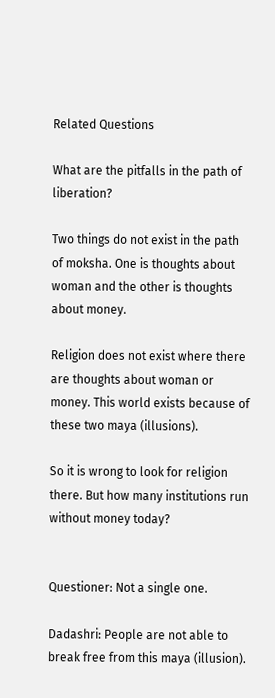Related Questions

What are the pitfalls in the path of liberation?

Two things do not exist in the path of moksha. One is thoughts about woman and the other is thoughts about money.

Religion does not exist where there are thoughts about woman or money. This world exists because of these two maya (illusions).

So it is wrong to look for religion there. But how many institutions run without money today?


Questioner: Not a single one.

Dadashri: People are not able to break free from this maya (illusion).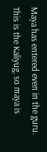Maya has entered even in the guru. This is the Kaliyug, so maya is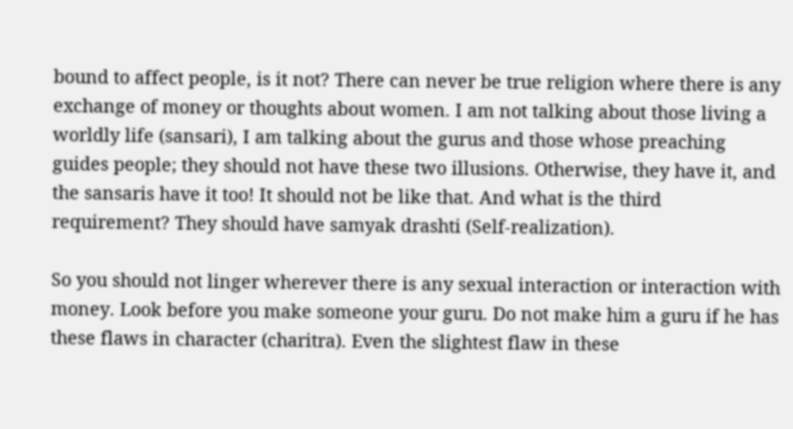bound to affect people, is it not? There can never be true religion where there is any exchange of money or thoughts about women. I am not talking about those living a worldly life (sansari), I am talking about the gurus and those whose preaching guides people; they should not have these two illusions. Otherwise, they have it, and the sansaris have it too! It should not be like that. And what is the third requirement? They should have samyak drashti (Self-realization).

So you should not linger wherever there is any sexual interaction or interaction with money. Look before you make someone your guru. Do not make him a guru if he has these flaws in character (charitra). Even the slightest flaw in these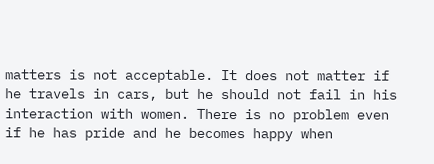matters is not acceptable. It does not matter if he travels in cars, but he should not fail in his interaction with women. There is no problem even if he has pride and he becomes happy when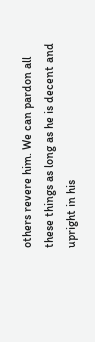others revere him. We can pardon all these things as long as he is decent and upright in his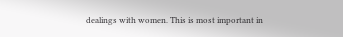dealings with women. This is most important in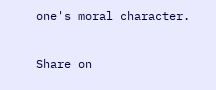one's moral character.

Share on